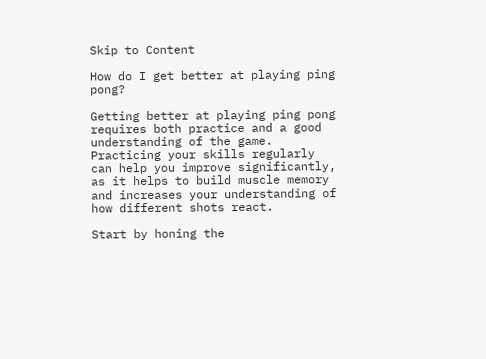Skip to Content

How do I get better at playing ping pong?

Getting better at playing ping pong requires both practice and a good understanding of the game. Practicing your skills regularly can help you improve significantly, as it helps to build muscle memory and increases your understanding of how different shots react.

Start by honing the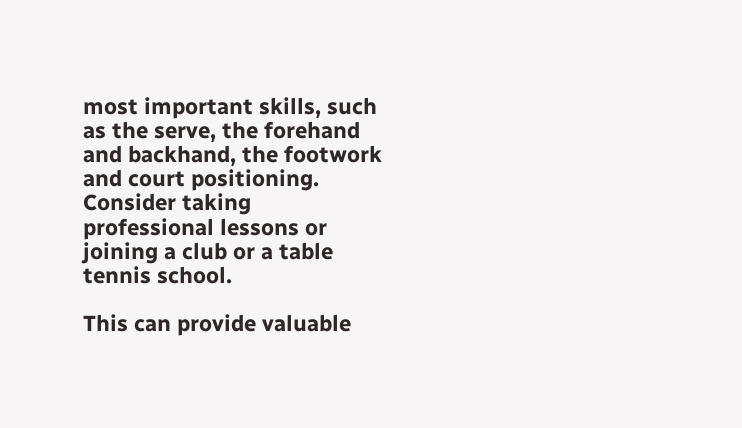most important skills, such as the serve, the forehand and backhand, the footwork and court positioning. Consider taking professional lessons or joining a club or a table tennis school.

This can provide valuable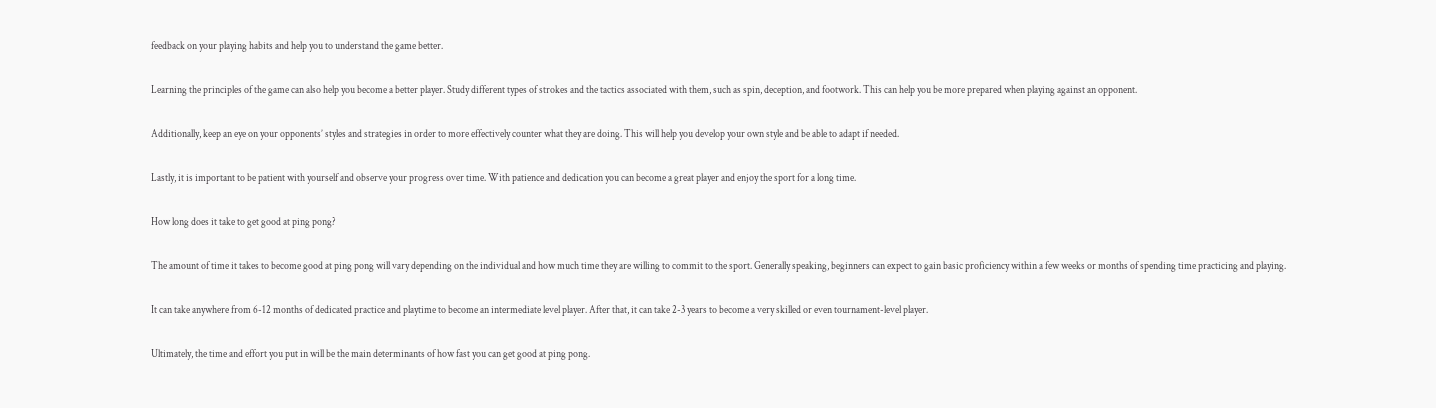feedback on your playing habits and help you to understand the game better.

Learning the principles of the game can also help you become a better player. Study different types of strokes and the tactics associated with them, such as spin, deception, and footwork. This can help you be more prepared when playing against an opponent.

Additionally, keep an eye on your opponents’ styles and strategies in order to more effectively counter what they are doing. This will help you develop your own style and be able to adapt if needed.

Lastly, it is important to be patient with yourself and observe your progress over time. With patience and dedication you can become a great player and enjoy the sport for a long time.

How long does it take to get good at ping pong?

The amount of time it takes to become good at ping pong will vary depending on the individual and how much time they are willing to commit to the sport. Generally speaking, beginners can expect to gain basic proficiency within a few weeks or months of spending time practicing and playing.

It can take anywhere from 6-12 months of dedicated practice and playtime to become an intermediate level player. After that, it can take 2-3 years to become a very skilled or even tournament-level player.

Ultimately, the time and effort you put in will be the main determinants of how fast you can get good at ping pong.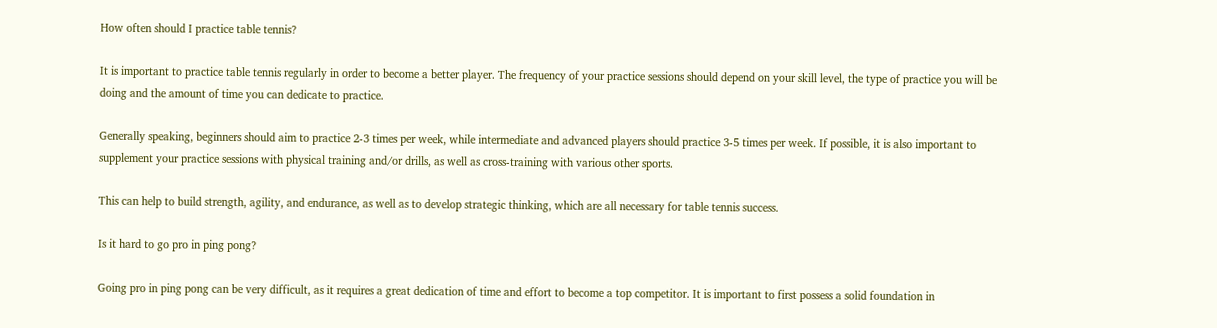How often should I practice table tennis?

It is important to practice table tennis regularly in order to become a better player. The frequency of your practice sessions should depend on your skill level, the type of practice you will be doing and the amount of time you can dedicate to practice.

Generally speaking, beginners should aim to practice 2-3 times per week, while intermediate and advanced players should practice 3-5 times per week. If possible, it is also important to supplement your practice sessions with physical training and/or drills, as well as cross-training with various other sports.

This can help to build strength, agility, and endurance, as well as to develop strategic thinking, which are all necessary for table tennis success.

Is it hard to go pro in ping pong?

Going pro in ping pong can be very difficult, as it requires a great dedication of time and effort to become a top competitor. It is important to first possess a solid foundation in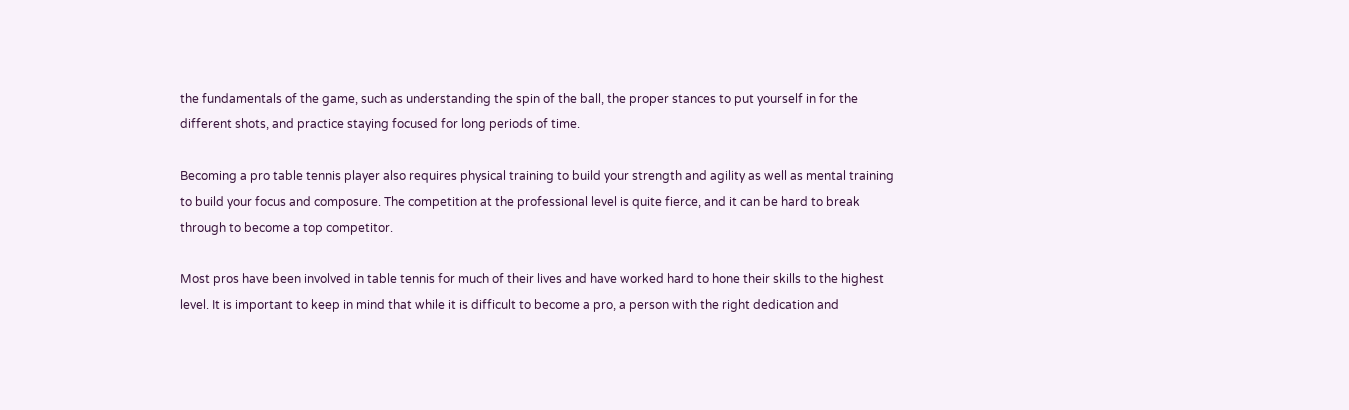the fundamentals of the game, such as understanding the spin of the ball, the proper stances to put yourself in for the different shots, and practice staying focused for long periods of time.

Becoming a pro table tennis player also requires physical training to build your strength and agility as well as mental training to build your focus and composure. The competition at the professional level is quite fierce, and it can be hard to break through to become a top competitor.

Most pros have been involved in table tennis for much of their lives and have worked hard to hone their skills to the highest level. It is important to keep in mind that while it is difficult to become a pro, a person with the right dedication and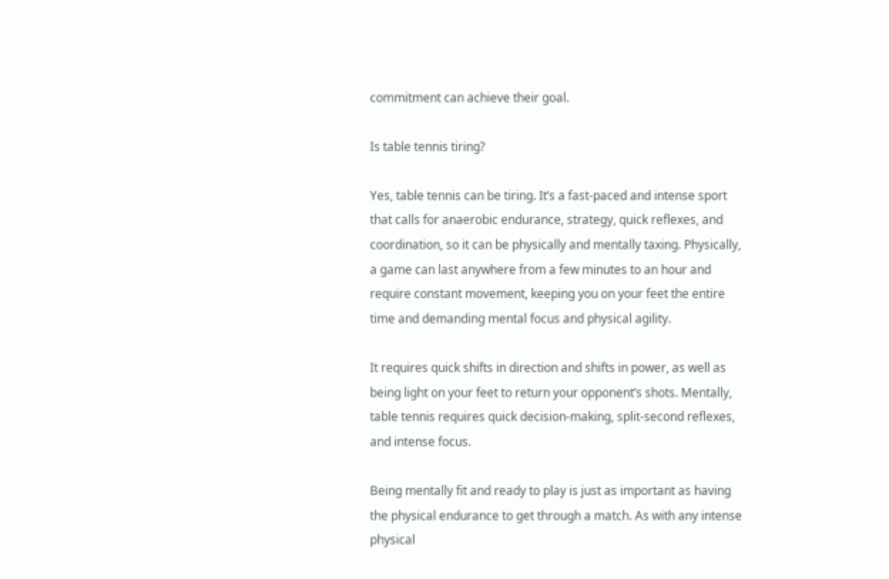commitment can achieve their goal.

Is table tennis tiring?

Yes, table tennis can be tiring. It’s a fast-paced and intense sport that calls for anaerobic endurance, strategy, quick reflexes, and coordination, so it can be physically and mentally taxing. Physically, a game can last anywhere from a few minutes to an hour and require constant movement, keeping you on your feet the entire time and demanding mental focus and physical agility.

It requires quick shifts in direction and shifts in power, as well as being light on your feet to return your opponent’s shots. Mentally, table tennis requires quick decision-making, split-second reflexes, and intense focus.

Being mentally fit and ready to play is just as important as having the physical endurance to get through a match. As with any intense physical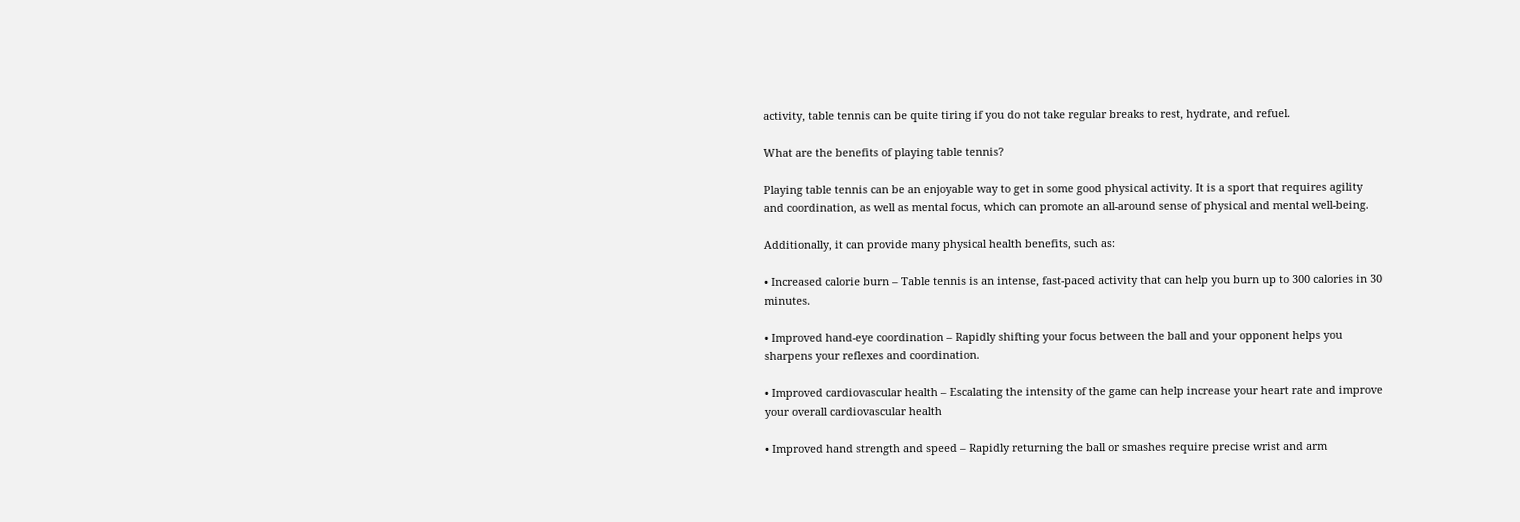activity, table tennis can be quite tiring if you do not take regular breaks to rest, hydrate, and refuel.

What are the benefits of playing table tennis?

Playing table tennis can be an enjoyable way to get in some good physical activity. It is a sport that requires agility and coordination, as well as mental focus, which can promote an all-around sense of physical and mental well-being.

Additionally, it can provide many physical health benefits, such as:

• Increased calorie burn – Table tennis is an intense, fast-paced activity that can help you burn up to 300 calories in 30 minutes.

• Improved hand-eye coordination – Rapidly shifting your focus between the ball and your opponent helps you sharpens your reflexes and coordination.

• Improved cardiovascular health – Escalating the intensity of the game can help increase your heart rate and improve your overall cardiovascular health

• Improved hand strength and speed – Rapidly returning the ball or smashes require precise wrist and arm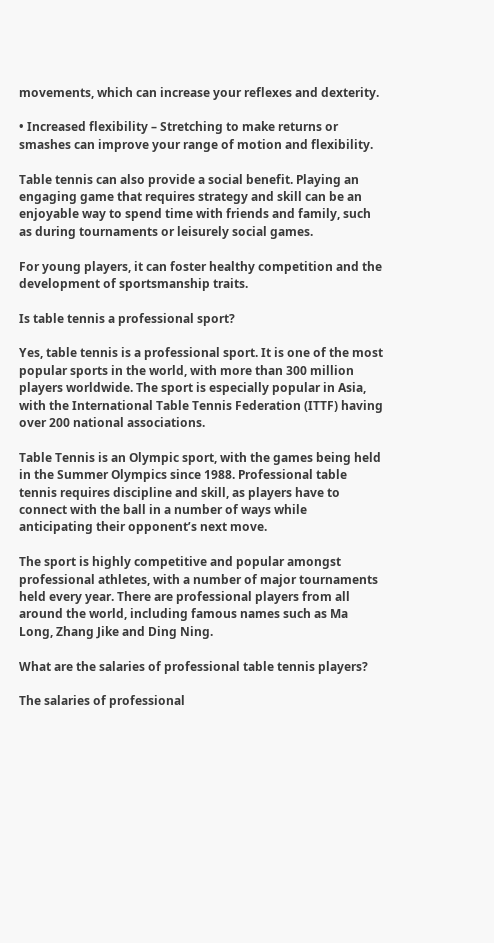movements, which can increase your reflexes and dexterity.

• Increased flexibility – Stretching to make returns or smashes can improve your range of motion and flexibility.

Table tennis can also provide a social benefit. Playing an engaging game that requires strategy and skill can be an enjoyable way to spend time with friends and family, such as during tournaments or leisurely social games.

For young players, it can foster healthy competition and the development of sportsmanship traits.

Is table tennis a professional sport?

Yes, table tennis is a professional sport. It is one of the most popular sports in the world, with more than 300 million players worldwide. The sport is especially popular in Asia, with the International Table Tennis Federation (ITTF) having over 200 national associations.

Table Tennis is an Olympic sport, with the games being held in the Summer Olympics since 1988. Professional table tennis requires discipline and skill, as players have to connect with the ball in a number of ways while anticipating their opponent’s next move.

The sport is highly competitive and popular amongst professional athletes, with a number of major tournaments held every year. There are professional players from all around the world, including famous names such as Ma Long, Zhang Jike and Ding Ning.

What are the salaries of professional table tennis players?

The salaries of professional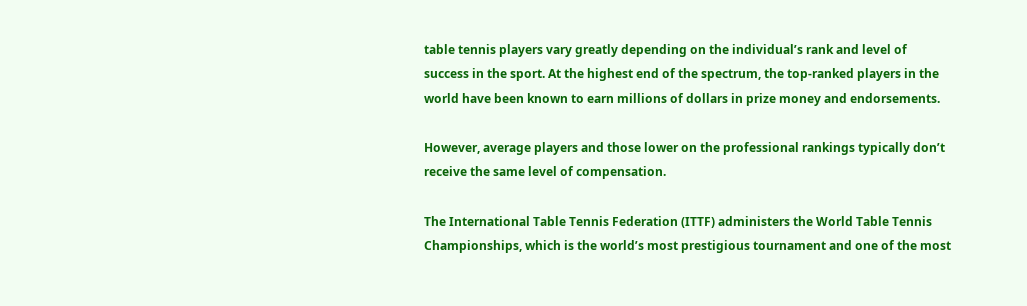table tennis players vary greatly depending on the individual’s rank and level of success in the sport. At the highest end of the spectrum, the top-ranked players in the world have been known to earn millions of dollars in prize money and endorsements.

However, average players and those lower on the professional rankings typically don’t receive the same level of compensation.

The International Table Tennis Federation (ITTF) administers the World Table Tennis Championships, which is the world’s most prestigious tournament and one of the most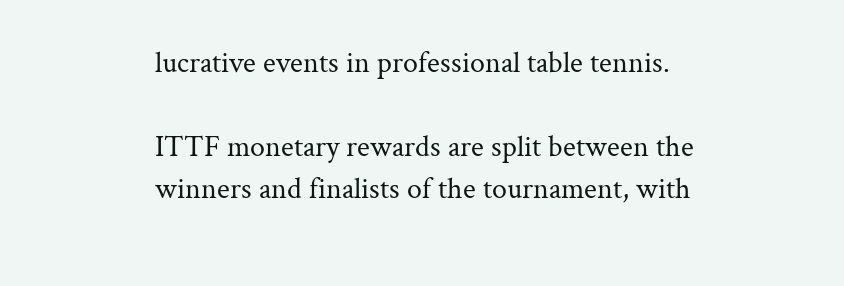lucrative events in professional table tennis.

ITTF monetary rewards are split between the winners and finalists of the tournament, with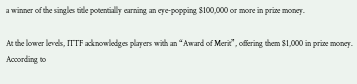a winner of the singles title potentially earning an eye-popping $100,000 or more in prize money.

At the lower levels, ITTF acknowledges players with an “Award of Merit”, offering them $1,000 in prize money. According to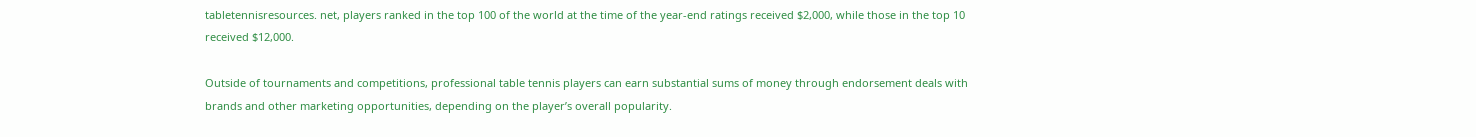tabletennisresources. net, players ranked in the top 100 of the world at the time of the year-end ratings received $2,000, while those in the top 10 received $12,000.

Outside of tournaments and competitions, professional table tennis players can earn substantial sums of money through endorsement deals with brands and other marketing opportunities, depending on the player’s overall popularity.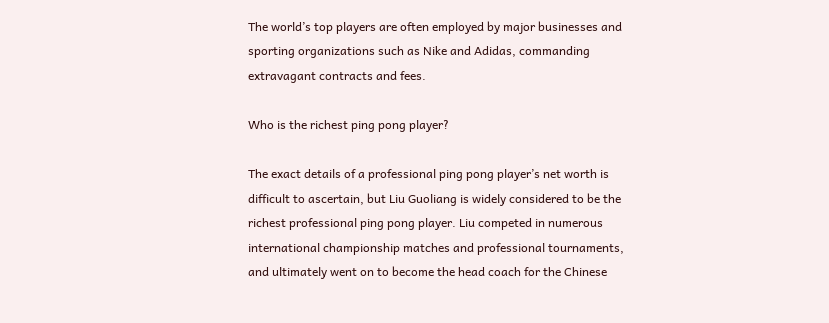The world’s top players are often employed by major businesses and sporting organizations such as Nike and Adidas, commanding extravagant contracts and fees.

Who is the richest ping pong player?

The exact details of a professional ping pong player’s net worth is difficult to ascertain, but Liu Guoliang is widely considered to be the richest professional ping pong player. Liu competed in numerous international championship matches and professional tournaments, and ultimately went on to become the head coach for the Chinese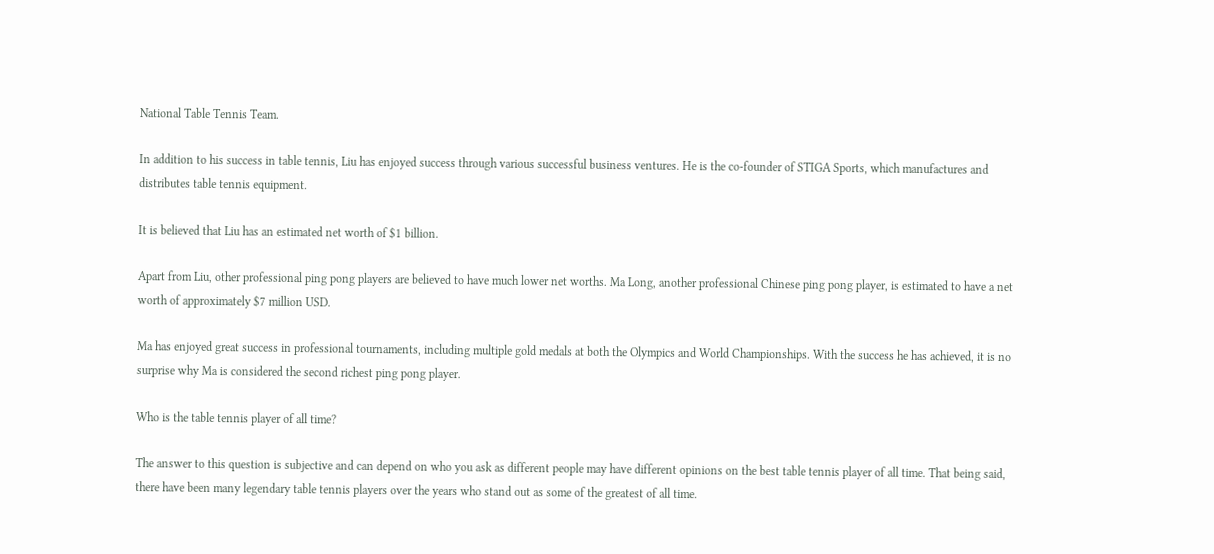National Table Tennis Team.

In addition to his success in table tennis, Liu has enjoyed success through various successful business ventures. He is the co-founder of STIGA Sports, which manufactures and distributes table tennis equipment.

It is believed that Liu has an estimated net worth of $1 billion.

Apart from Liu, other professional ping pong players are believed to have much lower net worths. Ma Long, another professional Chinese ping pong player, is estimated to have a net worth of approximately $7 million USD.

Ma has enjoyed great success in professional tournaments, including multiple gold medals at both the Olympics and World Championships. With the success he has achieved, it is no surprise why Ma is considered the second richest ping pong player.

Who is the table tennis player of all time?

The answer to this question is subjective and can depend on who you ask as different people may have different opinions on the best table tennis player of all time. That being said, there have been many legendary table tennis players over the years who stand out as some of the greatest of all time.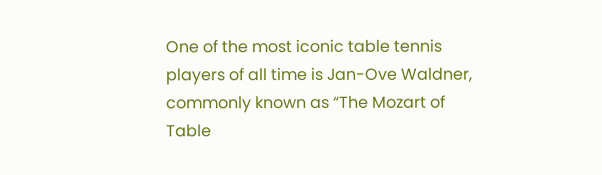One of the most iconic table tennis players of all time is Jan-Ove Waldner, commonly known as “The Mozart of Table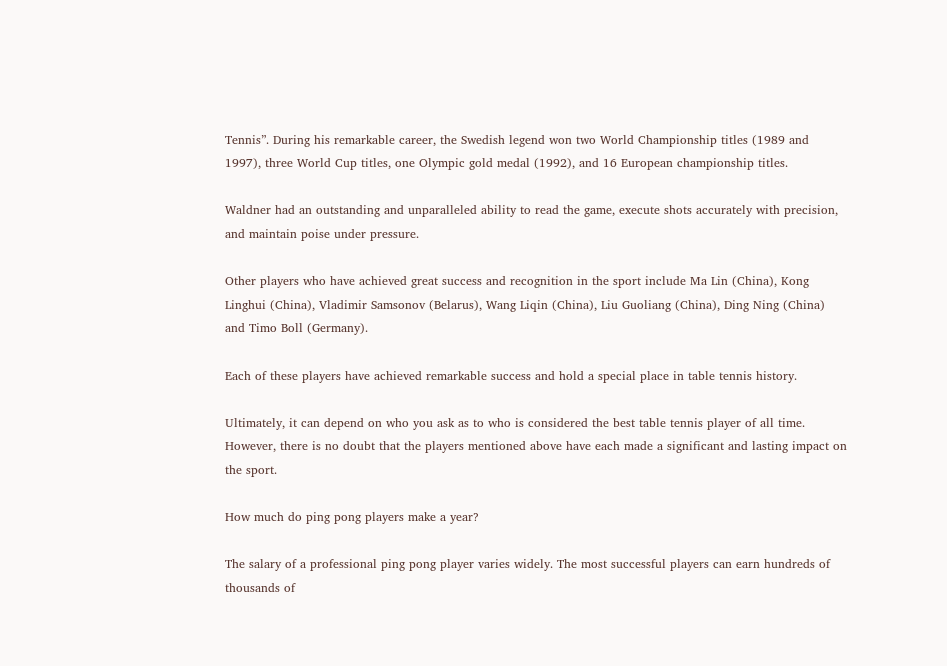Tennis”. During his remarkable career, the Swedish legend won two World Championship titles (1989 and 1997), three World Cup titles, one Olympic gold medal (1992), and 16 European championship titles.

Waldner had an outstanding and unparalleled ability to read the game, execute shots accurately with precision, and maintain poise under pressure.

Other players who have achieved great success and recognition in the sport include Ma Lin (China), Kong Linghui (China), Vladimir Samsonov (Belarus), Wang Liqin (China), Liu Guoliang (China), Ding Ning (China) and Timo Boll (Germany).

Each of these players have achieved remarkable success and hold a special place in table tennis history.

Ultimately, it can depend on who you ask as to who is considered the best table tennis player of all time. However, there is no doubt that the players mentioned above have each made a significant and lasting impact on the sport.

How much do ping pong players make a year?

The salary of a professional ping pong player varies widely. The most successful players can earn hundreds of thousands of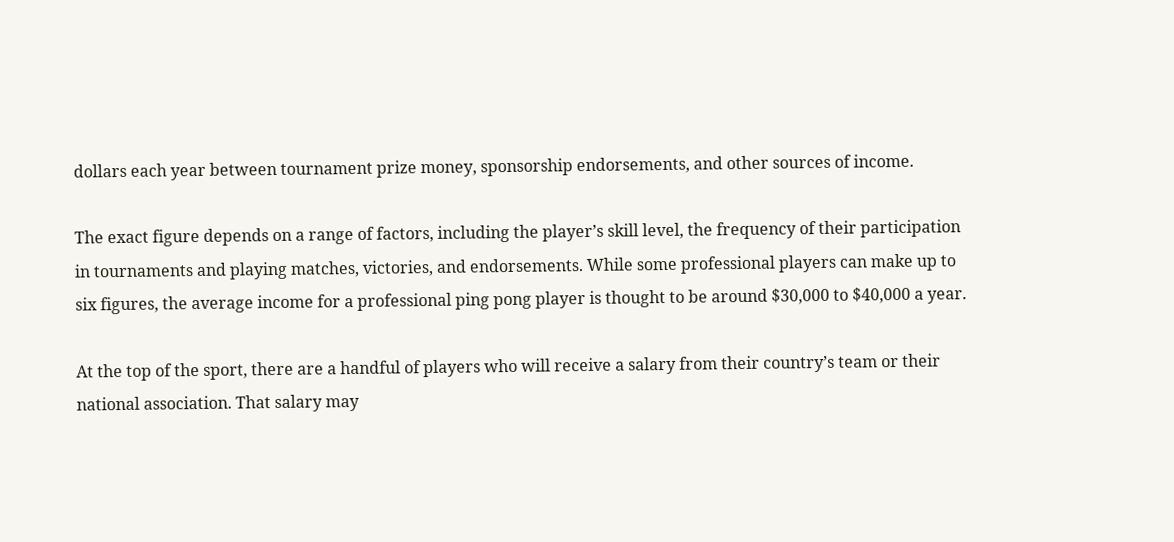dollars each year between tournament prize money, sponsorship endorsements, and other sources of income.

The exact figure depends on a range of factors, including the player’s skill level, the frequency of their participation in tournaments and playing matches, victories, and endorsements. While some professional players can make up to six figures, the average income for a professional ping pong player is thought to be around $30,000 to $40,000 a year.

At the top of the sport, there are a handful of players who will receive a salary from their country’s team or their national association. That salary may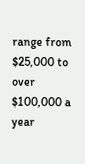range from $25,000 to over $100,000 a year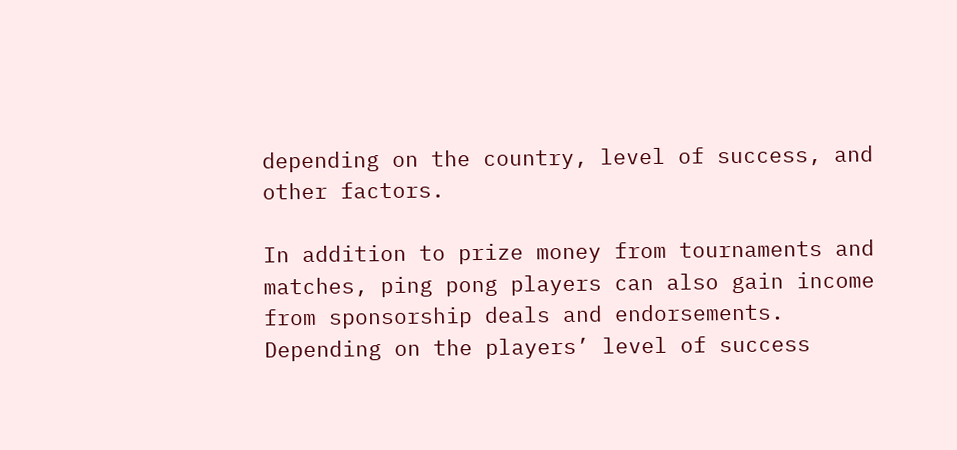depending on the country, level of success, and other factors.

In addition to prize money from tournaments and matches, ping pong players can also gain income from sponsorship deals and endorsements. Depending on the players’ level of success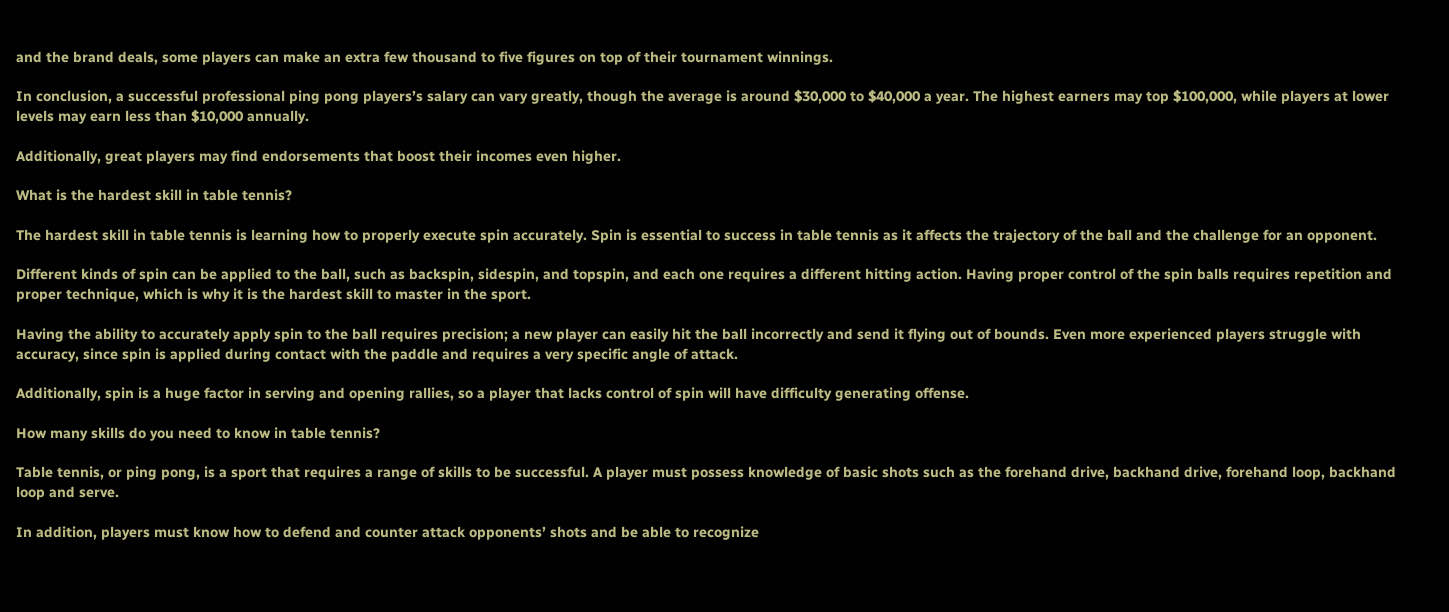and the brand deals, some players can make an extra few thousand to five figures on top of their tournament winnings.

In conclusion, a successful professional ping pong players’s salary can vary greatly, though the average is around $30,000 to $40,000 a year. The highest earners may top $100,000, while players at lower levels may earn less than $10,000 annually.

Additionally, great players may find endorsements that boost their incomes even higher.

What is the hardest skill in table tennis?

The hardest skill in table tennis is learning how to properly execute spin accurately. Spin is essential to success in table tennis as it affects the trajectory of the ball and the challenge for an opponent.

Different kinds of spin can be applied to the ball, such as backspin, sidespin, and topspin, and each one requires a different hitting action. Having proper control of the spin balls requires repetition and proper technique, which is why it is the hardest skill to master in the sport.

Having the ability to accurately apply spin to the ball requires precision; a new player can easily hit the ball incorrectly and send it flying out of bounds. Even more experienced players struggle with accuracy, since spin is applied during contact with the paddle and requires a very specific angle of attack.

Additionally, spin is a huge factor in serving and opening rallies, so a player that lacks control of spin will have difficulty generating offense.

How many skills do you need to know in table tennis?

Table tennis, or ping pong, is a sport that requires a range of skills to be successful. A player must possess knowledge of basic shots such as the forehand drive, backhand drive, forehand loop, backhand loop and serve.

In addition, players must know how to defend and counter attack opponents’ shots and be able to recognize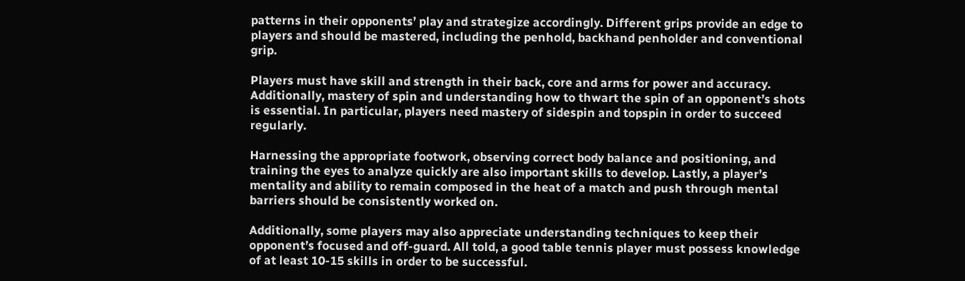patterns in their opponents’ play and strategize accordingly. Different grips provide an edge to players and should be mastered, including the penhold, backhand penholder and conventional grip.

Players must have skill and strength in their back, core and arms for power and accuracy. Additionally, mastery of spin and understanding how to thwart the spin of an opponent’s shots is essential. In particular, players need mastery of sidespin and topspin in order to succeed regularly.

Harnessing the appropriate footwork, observing correct body balance and positioning, and training the eyes to analyze quickly are also important skills to develop. Lastly, a player’s mentality and ability to remain composed in the heat of a match and push through mental barriers should be consistently worked on.

Additionally, some players may also appreciate understanding techniques to keep their opponent’s focused and off-guard. All told, a good table tennis player must possess knowledge of at least 10-15 skills in order to be successful.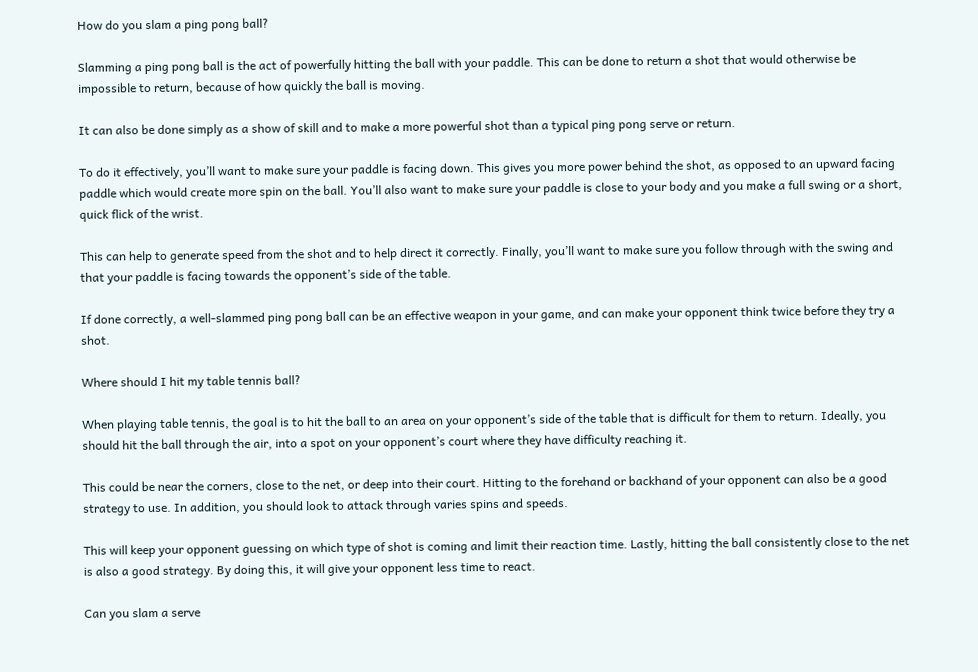How do you slam a ping pong ball?

Slamming a ping pong ball is the act of powerfully hitting the ball with your paddle. This can be done to return a shot that would otherwise be impossible to return, because of how quickly the ball is moving.

It can also be done simply as a show of skill and to make a more powerful shot than a typical ping pong serve or return.

To do it effectively, you’ll want to make sure your paddle is facing down. This gives you more power behind the shot, as opposed to an upward facing paddle which would create more spin on the ball. You’ll also want to make sure your paddle is close to your body and you make a full swing or a short, quick flick of the wrist.

This can help to generate speed from the shot and to help direct it correctly. Finally, you’ll want to make sure you follow through with the swing and that your paddle is facing towards the opponent’s side of the table.

If done correctly, a well-slammed ping pong ball can be an effective weapon in your game, and can make your opponent think twice before they try a shot.

Where should I hit my table tennis ball?

When playing table tennis, the goal is to hit the ball to an area on your opponent’s side of the table that is difficult for them to return. Ideally, you should hit the ball through the air, into a spot on your opponent’s court where they have difficulty reaching it.

This could be near the corners, close to the net, or deep into their court. Hitting to the forehand or backhand of your opponent can also be a good strategy to use. In addition, you should look to attack through varies spins and speeds.

This will keep your opponent guessing on which type of shot is coming and limit their reaction time. Lastly, hitting the ball consistently close to the net is also a good strategy. By doing this, it will give your opponent less time to react.

Can you slam a serve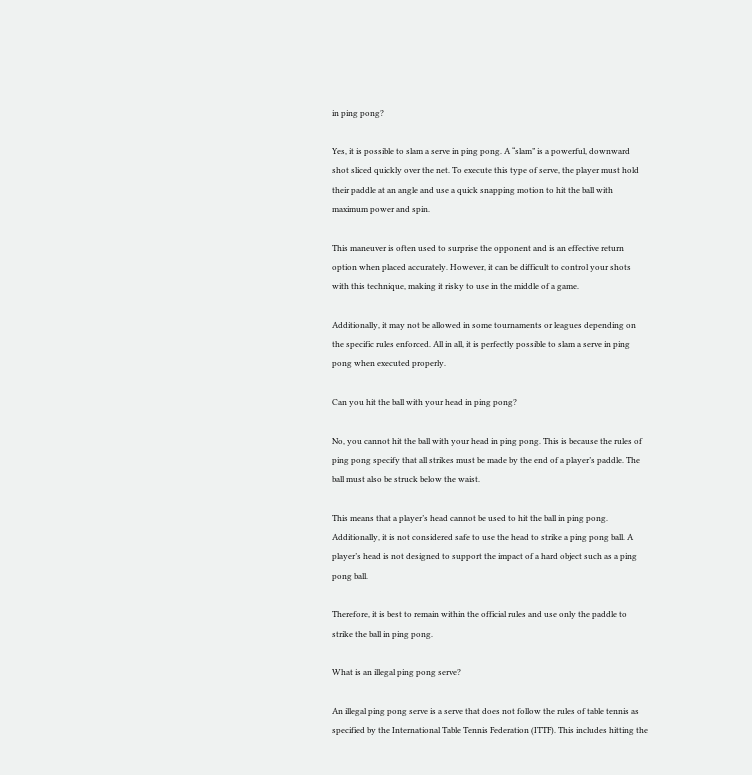in ping pong?

Yes, it is possible to slam a serve in ping pong. A “slam” is a powerful, downward shot sliced quickly over the net. To execute this type of serve, the player must hold their paddle at an angle and use a quick snapping motion to hit the ball with maximum power and spin.

This maneuver is often used to surprise the opponent and is an effective return option when placed accurately. However, it can be difficult to control your shots with this technique, making it risky to use in the middle of a game.

Additionally, it may not be allowed in some tournaments or leagues depending on the specific rules enforced. All in all, it is perfectly possible to slam a serve in ping pong when executed properly.

Can you hit the ball with your head in ping pong?

No, you cannot hit the ball with your head in ping pong. This is because the rules of ping pong specify that all strikes must be made by the end of a player’s paddle. The ball must also be struck below the waist.

This means that a player’s head cannot be used to hit the ball in ping pong. Additionally, it is not considered safe to use the head to strike a ping pong ball. A player’s head is not designed to support the impact of a hard object such as a ping pong ball.

Therefore, it is best to remain within the official rules and use only the paddle to strike the ball in ping pong.

What is an illegal ping pong serve?

An illegal ping pong serve is a serve that does not follow the rules of table tennis as specified by the International Table Tennis Federation (ITTF). This includes hitting the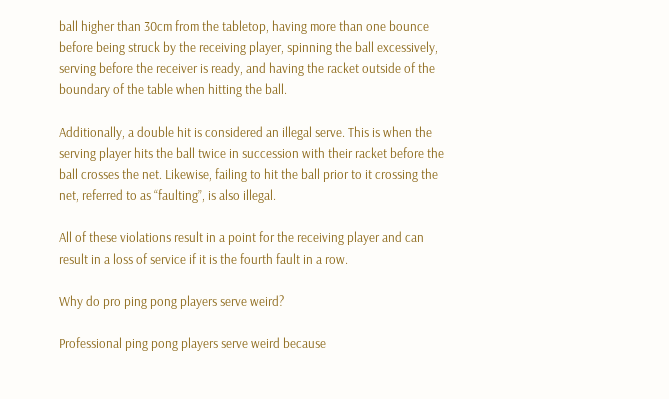ball higher than 30cm from the tabletop, having more than one bounce before being struck by the receiving player, spinning the ball excessively, serving before the receiver is ready, and having the racket outside of the boundary of the table when hitting the ball.

Additionally, a double hit is considered an illegal serve. This is when the serving player hits the ball twice in succession with their racket before the ball crosses the net. Likewise, failing to hit the ball prior to it crossing the net, referred to as “faulting”, is also illegal.

All of these violations result in a point for the receiving player and can result in a loss of service if it is the fourth fault in a row.

Why do pro ping pong players serve weird?

Professional ping pong players serve weird because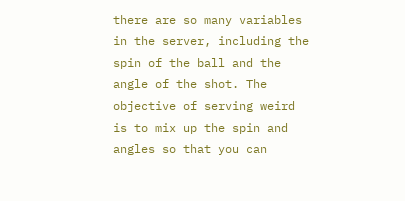there are so many variables in the server, including the spin of the ball and the angle of the shot. The objective of serving weird is to mix up the spin and angles so that you can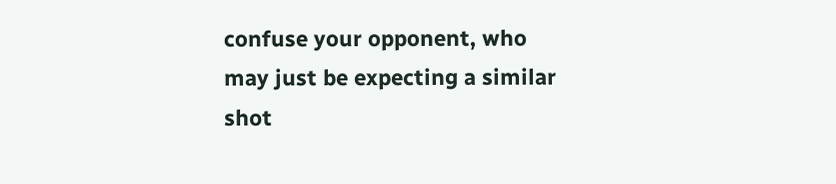confuse your opponent, who may just be expecting a similar shot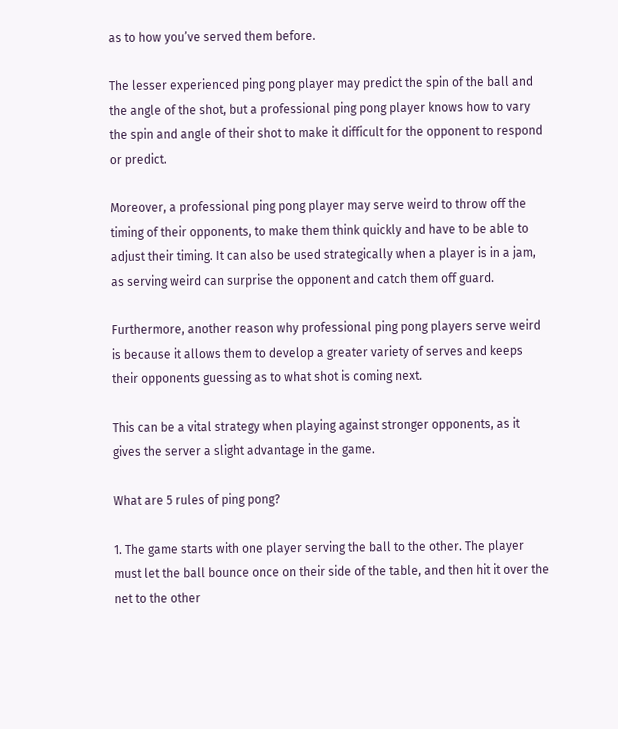as to how you’ve served them before.

The lesser experienced ping pong player may predict the spin of the ball and the angle of the shot, but a professional ping pong player knows how to vary the spin and angle of their shot to make it difficult for the opponent to respond or predict.

Moreover, a professional ping pong player may serve weird to throw off the timing of their opponents, to make them think quickly and have to be able to adjust their timing. It can also be used strategically when a player is in a jam, as serving weird can surprise the opponent and catch them off guard.

Furthermore, another reason why professional ping pong players serve weird is because it allows them to develop a greater variety of serves and keeps their opponents guessing as to what shot is coming next.

This can be a vital strategy when playing against stronger opponents, as it gives the server a slight advantage in the game.

What are 5 rules of ping pong?

1. The game starts with one player serving the ball to the other. The player must let the ball bounce once on their side of the table, and then hit it over the net to the other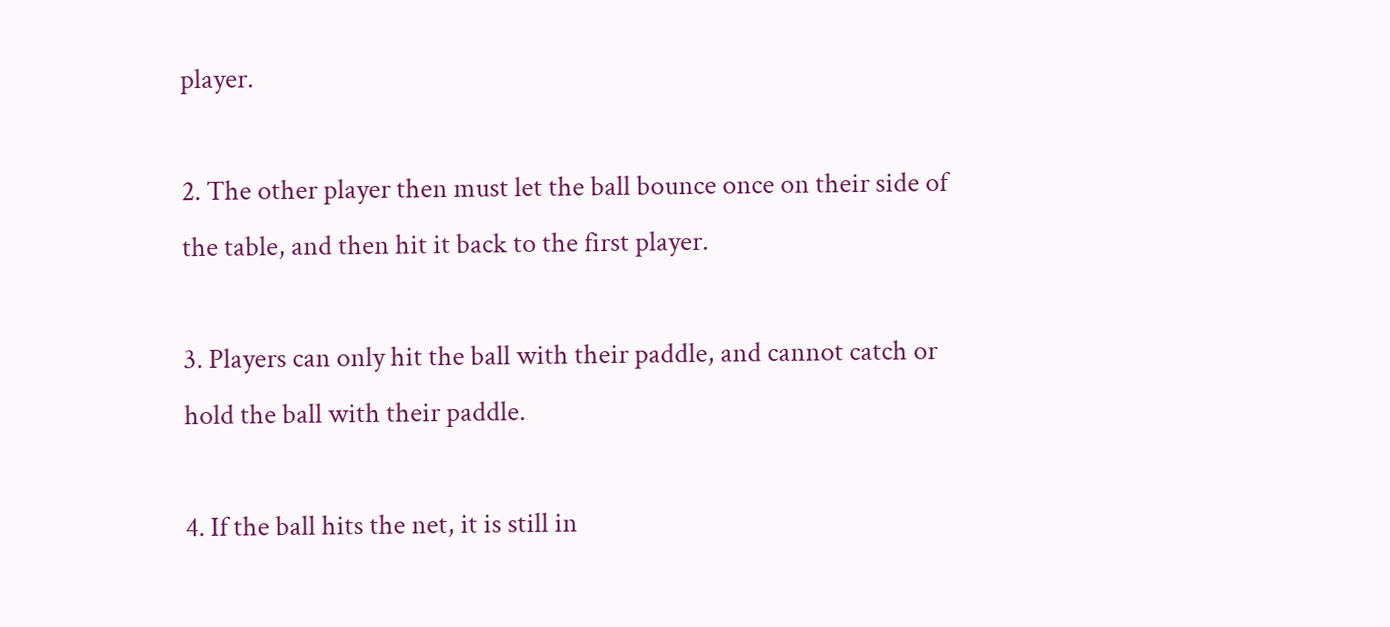player.

2. The other player then must let the ball bounce once on their side of the table, and then hit it back to the first player.

3. Players can only hit the ball with their paddle, and cannot catch or hold the ball with their paddle.

4. If the ball hits the net, it is still in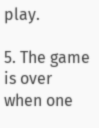play.

5. The game is over when one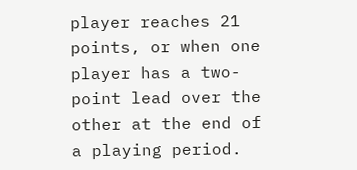player reaches 21 points, or when one player has a two-point lead over the other at the end of a playing period.